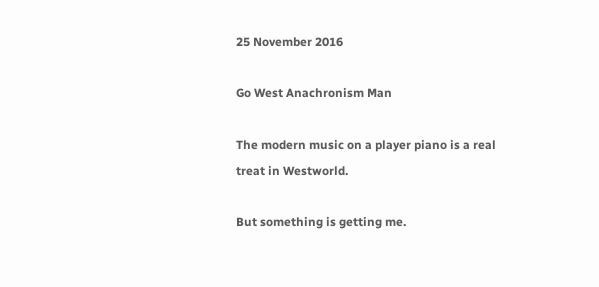25 November 2016

Go West Anachronism Man

The modern music on a player piano is a real treat in Westworld.

But something is getting me.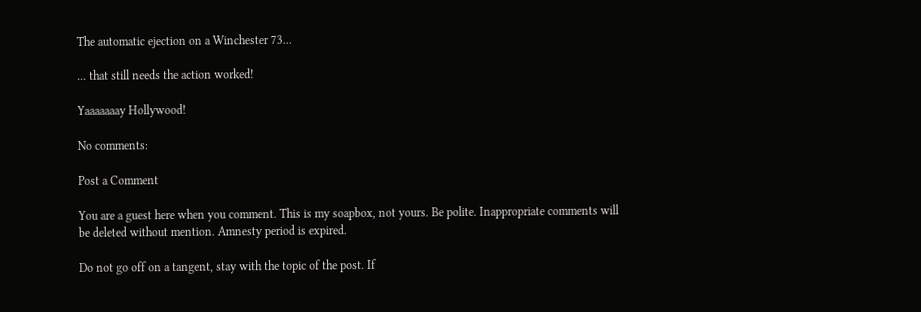The automatic ejection on a Winchester 73...

... that still needs the action worked!

Yaaaaaaay Hollywood!

No comments:

Post a Comment

You are a guest here when you comment. This is my soapbox, not yours. Be polite. Inappropriate comments will be deleted without mention. Amnesty period is expired.

Do not go off on a tangent, stay with the topic of the post. If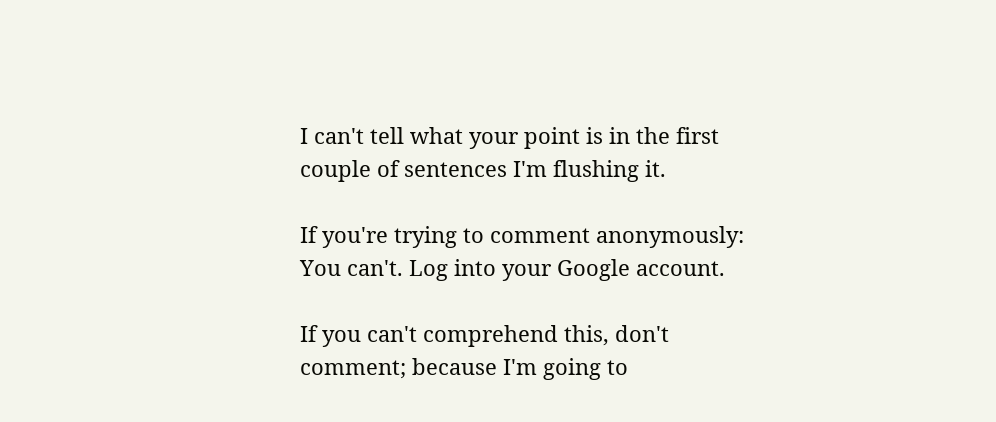I can't tell what your point is in the first couple of sentences I'm flushing it.

If you're trying to comment anonymously: You can't. Log into your Google account.

If you can't comprehend this, don't comment; because I'm going to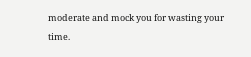moderate and mock you for wasting your time.